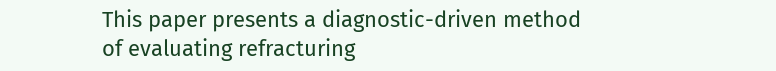This paper presents a diagnostic-driven method of evaluating refracturing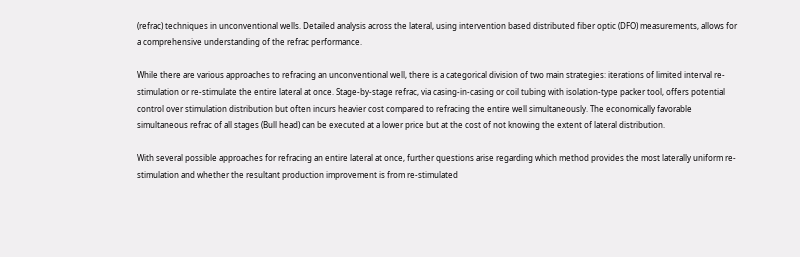(refrac) techniques in unconventional wells. Detailed analysis across the lateral, using intervention based distributed fiber optic (DFO) measurements, allows for a comprehensive understanding of the refrac performance.

While there are various approaches to refracing an unconventional well, there is a categorical division of two main strategies: iterations of limited interval re-stimulation or re-stimulate the entire lateral at once. Stage-by-stage refrac, via casing-in-casing or coil tubing with isolation-type packer tool, offers potential control over stimulation distribution but often incurs heavier cost compared to refracing the entire well simultaneously. The economically favorable simultaneous refrac of all stages (Bull head) can be executed at a lower price but at the cost of not knowing the extent of lateral distribution.

With several possible approaches for refracing an entire lateral at once, further questions arise regarding which method provides the most laterally uniform re-stimulation and whether the resultant production improvement is from re-stimulated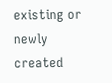existing or newly created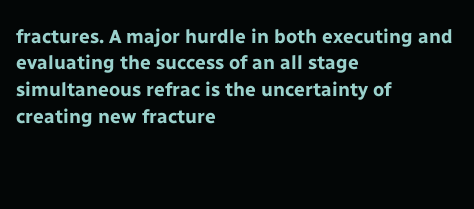fractures. A major hurdle in both executing and evaluating the success of an all stage simultaneous refrac is the uncertainty of creating new fracture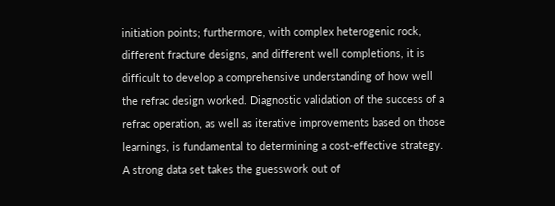initiation points; furthermore, with complex heterogenic rock, different fracture designs, and different well completions, it is difficult to develop a comprehensive understanding of how well the refrac design worked. Diagnostic validation of the success of a refrac operation, as well as iterative improvements based on those learnings, is fundamental to determining a cost-effective strategy. A strong data set takes the guesswork out of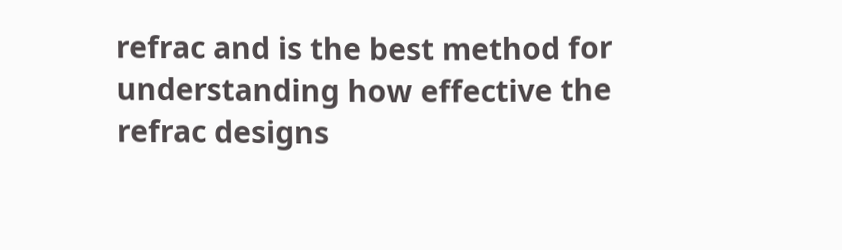refrac and is the best method for understanding how effective the refrac designs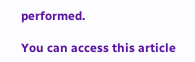performed.

You can access this article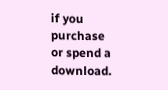if you purchase or spend a download.